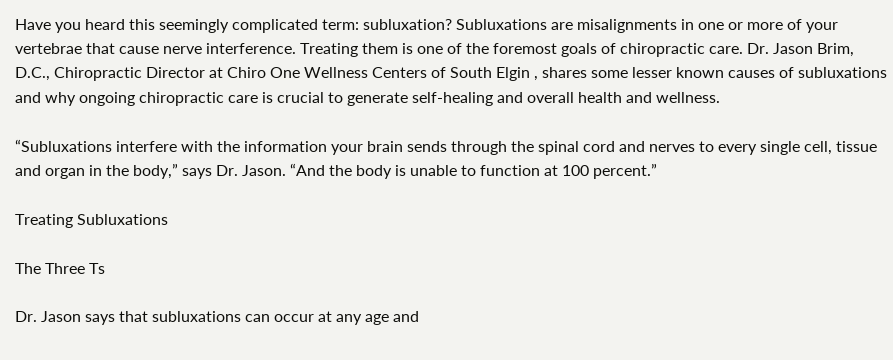Have you heard this seemingly complicated term: subluxation? Subluxations are misalignments in one or more of your vertebrae that cause nerve interference. Treating them is one of the foremost goals of chiropractic care. Dr. Jason Brim, D.C., Chiropractic Director at Chiro One Wellness Centers of South Elgin , shares some lesser known causes of subluxations and why ongoing chiropractic care is crucial to generate self-healing and overall health and wellness.

“Subluxations interfere with the information your brain sends through the spinal cord and nerves to every single cell, tissue and organ in the body,” says Dr. Jason. “And the body is unable to function at 100 percent.”

Treating Subluxations

The Three Ts

Dr. Jason says that subluxations can occur at any age and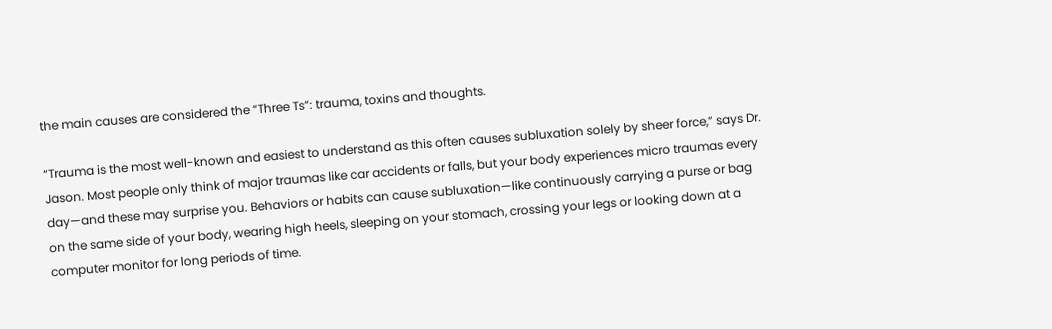the main causes are considered the “Three Ts”: trauma, toxins and thoughts.

“Trauma is the most well-known and easiest to understand as this often causes subluxation solely by sheer force,” says Dr. Jason. Most people only think of major traumas like car accidents or falls, but your body experiences micro traumas every day—and these may surprise you. Behaviors or habits can cause subluxation—like continuously carrying a purse or bag on the same side of your body, wearing high heels, sleeping on your stomach, crossing your legs or looking down at a computer monitor for long periods of time.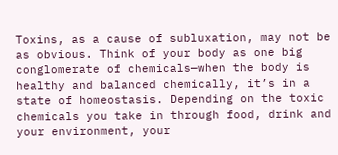Toxins, as a cause of subluxation, may not be as obvious. Think of your body as one big conglomerate of chemicals—when the body is healthy and balanced chemically, it’s in a state of homeostasis. Depending on the toxic chemicals you take in through food, drink and your environment, your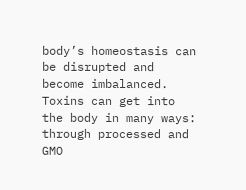body’s homeostasis can be disrupted and become imbalanced. Toxins can get into the body in many ways: through processed and GMO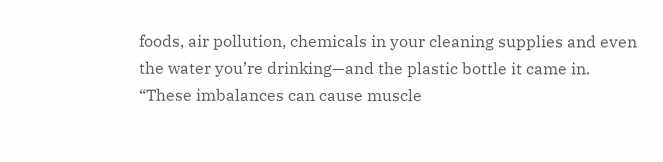foods, air pollution, chemicals in your cleaning supplies and even the water you’re drinking—and the plastic bottle it came in. “These imbalances can cause muscle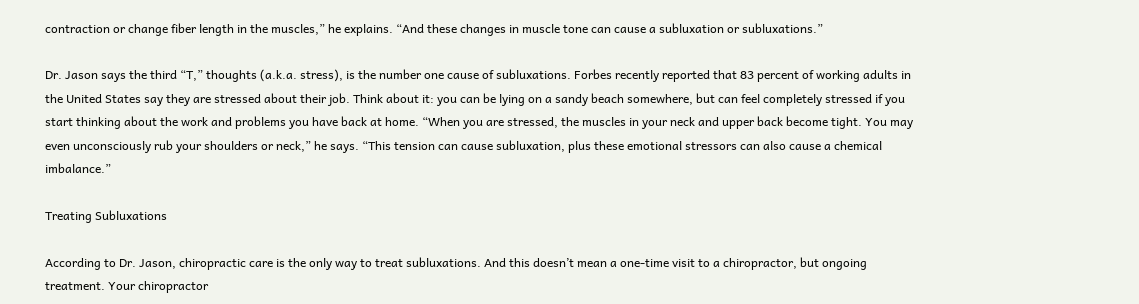contraction or change fiber length in the muscles,” he explains. “And these changes in muscle tone can cause a subluxation or subluxations.”

Dr. Jason says the third “T,” thoughts (a.k.a. stress), is the number one cause of subluxations. Forbes recently reported that 83 percent of working adults in the United States say they are stressed about their job. Think about it: you can be lying on a sandy beach somewhere, but can feel completely stressed if you start thinking about the work and problems you have back at home. “When you are stressed, the muscles in your neck and upper back become tight. You may even unconsciously rub your shoulders or neck,” he says. “This tension can cause subluxation, plus these emotional stressors can also cause a chemical imbalance.”

Treating Subluxations

According to Dr. Jason, chiropractic care is the only way to treat subluxations. And this doesn’t mean a one-time visit to a chiropractor, but ongoing treatment. Your chiropractor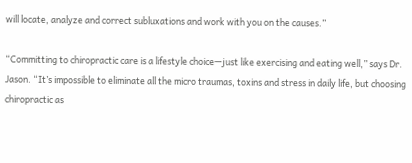will locate, analyze and correct subluxations and work with you on the causes.”

“Committing to chiropractic care is a lifestyle choice—just like exercising and eating well,” says Dr. Jason. “It’s impossible to eliminate all the micro traumas, toxins and stress in daily life, but choosing chiropractic as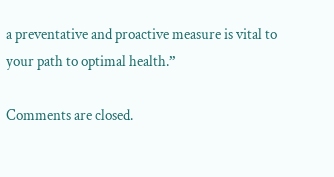a preventative and proactive measure is vital to your path to optimal health.”

Comments are closed.